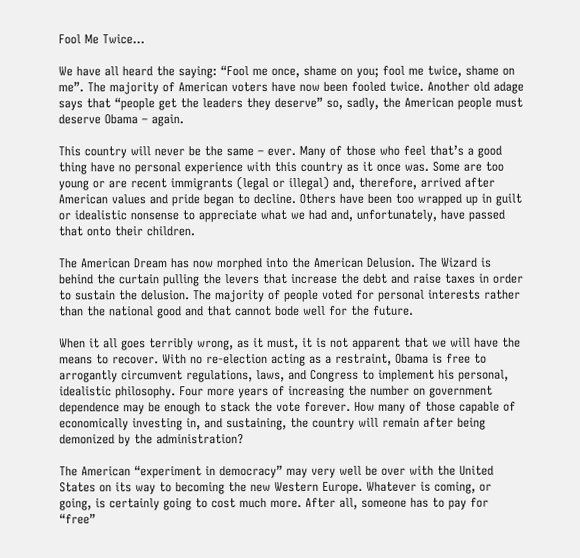Fool Me Twice…

We have all heard the saying: “Fool me once, shame on you; fool me twice, shame on me”. The majority of American voters have now been fooled twice. Another old adage says that “people get the leaders they deserve” so, sadly, the American people must deserve Obama – again.

This country will never be the same – ever. Many of those who feel that’s a good thing have no personal experience with this country as it once was. Some are too young or are recent immigrants (legal or illegal) and, therefore, arrived after American values and pride began to decline. Others have been too wrapped up in guilt or idealistic nonsense to appreciate what we had and, unfortunately, have passed that onto their children.

The American Dream has now morphed into the American Delusion. The Wizard is behind the curtain pulling the levers that increase the debt and raise taxes in order to sustain the delusion. The majority of people voted for personal interests rather than the national good and that cannot bode well for the future.

When it all goes terribly wrong, as it must, it is not apparent that we will have the means to recover. With no re-election acting as a restraint, Obama is free to arrogantly circumvent regulations, laws, and Congress to implement his personal, idealistic philosophy. Four more years of increasing the number on government dependence may be enough to stack the vote forever. How many of those capable of economically investing in, and sustaining, the country will remain after being demonized by the administration?

The American “experiment in democracy” may very well be over with the United States on its way to becoming the new Western Europe. Whatever is coming, or going, is certainly going to cost much more. After all, someone has to pay for “free”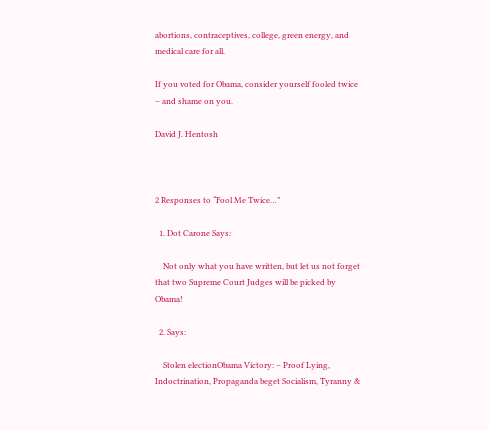abortions, contraceptives, college, green energy, and medical care for all.

If you voted for Obama, consider yourself fooled twice – and shame on you.

David J. Hentosh



2 Responses to “Fool Me Twice…”

  1. Dot Carone Says:

    Not only what you have written, but let us not forget that two Supreme Court Judges will be picked by Obama!

  2. Says:

    Stolen electionObama Victory: – Proof Lying, Indoctrination, Propaganda beget Socialism, Tyranny &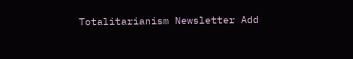Totalitarianism Newsletter Add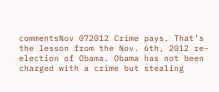commentsNov 072012 Crime pays. That’s the lesson from the Nov. 6th, 2012 re-election of Obama. Obama has not been charged with a crime but stealing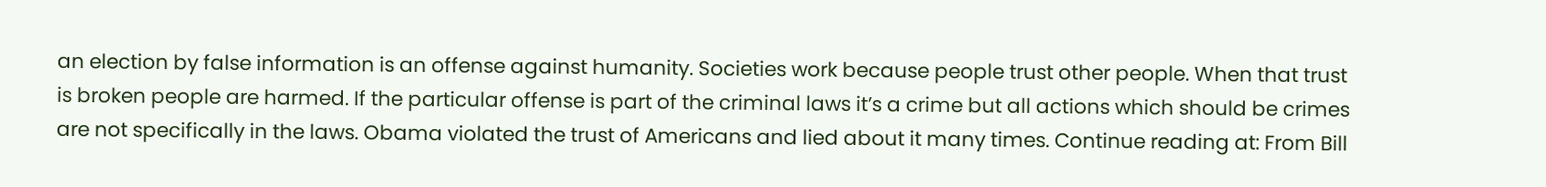an election by false information is an offense against humanity. Societies work because people trust other people. When that trust is broken people are harmed. If the particular offense is part of the criminal laws it’s a crime but all actions which should be crimes are not specifically in the laws. Obama violated the trust of Americans and lied about it many times. Continue reading at: From Bill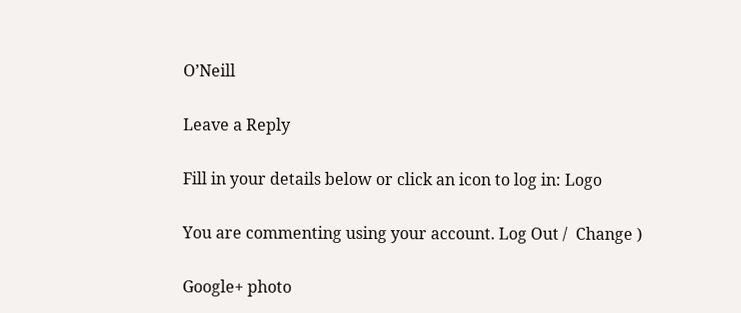O’Neill

Leave a Reply

Fill in your details below or click an icon to log in: Logo

You are commenting using your account. Log Out /  Change )

Google+ photo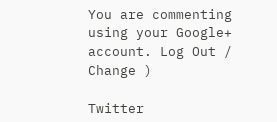You are commenting using your Google+ account. Log Out /  Change )

Twitter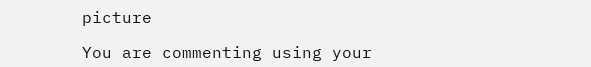picture

You are commenting using your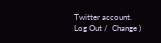Twitter account. Log Out /  Change )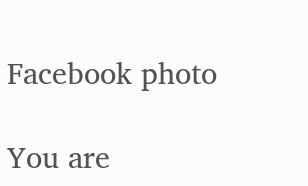Facebook photo

You are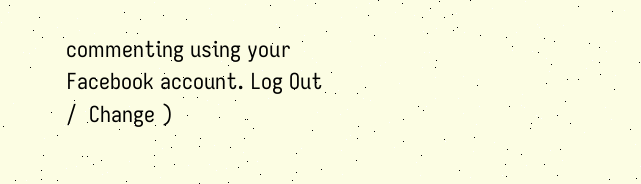commenting using your Facebook account. Log Out /  Change )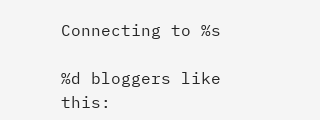Connecting to %s

%d bloggers like this: